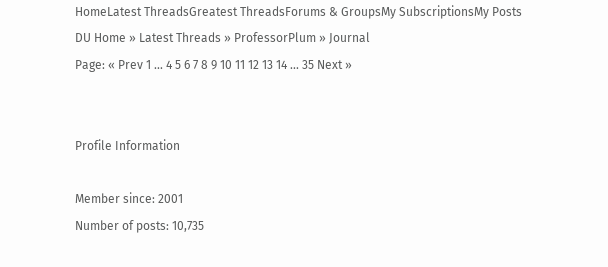HomeLatest ThreadsGreatest ThreadsForums & GroupsMy SubscriptionsMy Posts
DU Home » Latest Threads » ProfessorPlum » Journal
Page: « Prev 1 ... 4 5 6 7 8 9 10 11 12 13 14 ... 35 Next »


Profile Information

Member since: 2001
Number of posts: 10,735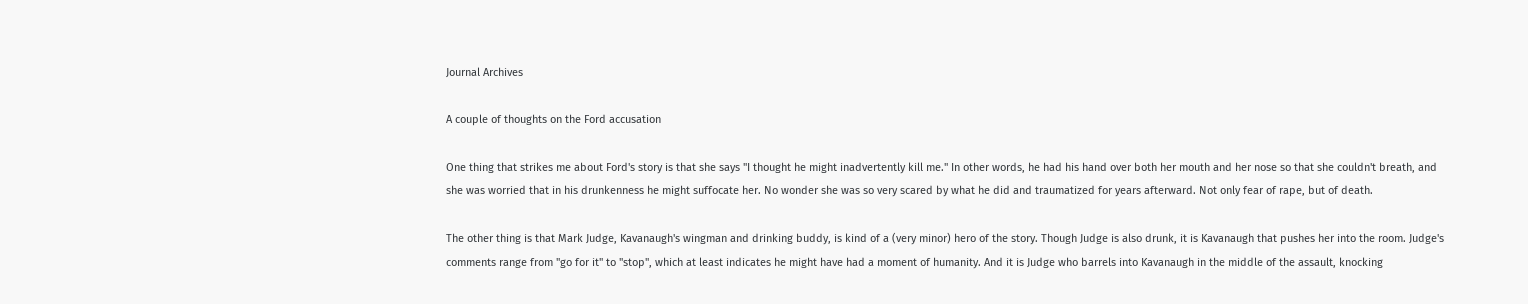Journal Archives

A couple of thoughts on the Ford accusation

One thing that strikes me about Ford's story is that she says "I thought he might inadvertently kill me." In other words, he had his hand over both her mouth and her nose so that she couldn't breath, and she was worried that in his drunkenness he might suffocate her. No wonder she was so very scared by what he did and traumatized for years afterward. Not only fear of rape, but of death.

The other thing is that Mark Judge, Kavanaugh's wingman and drinking buddy, is kind of a (very minor) hero of the story. Though Judge is also drunk, it is Kavanaugh that pushes her into the room. Judge's comments range from "go for it" to "stop", which at least indicates he might have had a moment of humanity. And it is Judge who barrels into Kavanaugh in the middle of the assault, knocking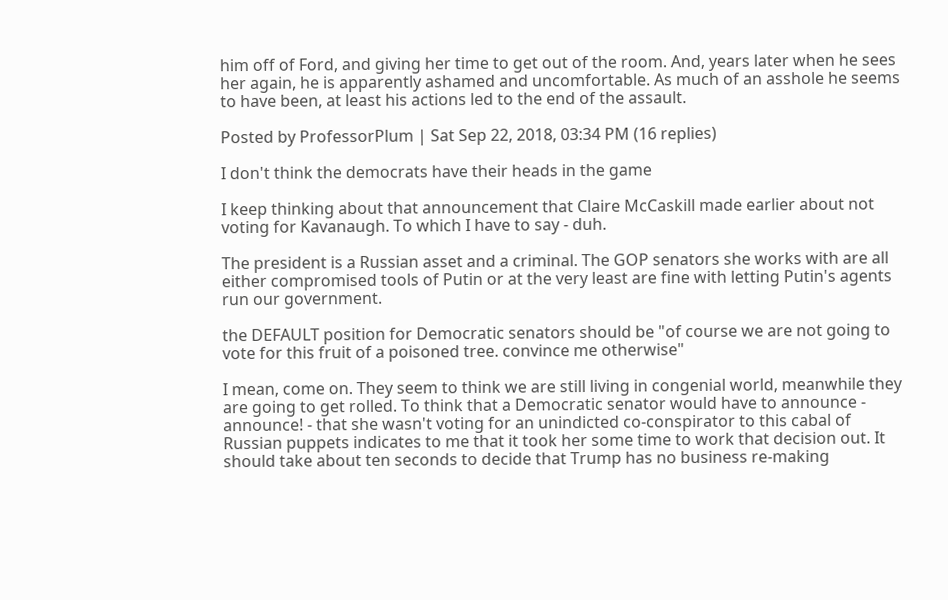him off of Ford, and giving her time to get out of the room. And, years later when he sees her again, he is apparently ashamed and uncomfortable. As much of an asshole he seems to have been, at least his actions led to the end of the assault.

Posted by ProfessorPlum | Sat Sep 22, 2018, 03:34 PM (16 replies)

I don't think the democrats have their heads in the game

I keep thinking about that announcement that Claire McCaskill made earlier about not voting for Kavanaugh. To which I have to say - duh.

The president is a Russian asset and a criminal. The GOP senators she works with are all either compromised tools of Putin or at the very least are fine with letting Putin's agents run our government.

the DEFAULT position for Democratic senators should be "of course we are not going to vote for this fruit of a poisoned tree. convince me otherwise"

I mean, come on. They seem to think we are still living in congenial world, meanwhile they are going to get rolled. To think that a Democratic senator would have to announce - announce! - that she wasn't voting for an unindicted co-conspirator to this cabal of Russian puppets indicates to me that it took her some time to work that decision out. It should take about ten seconds to decide that Trump has no business re-making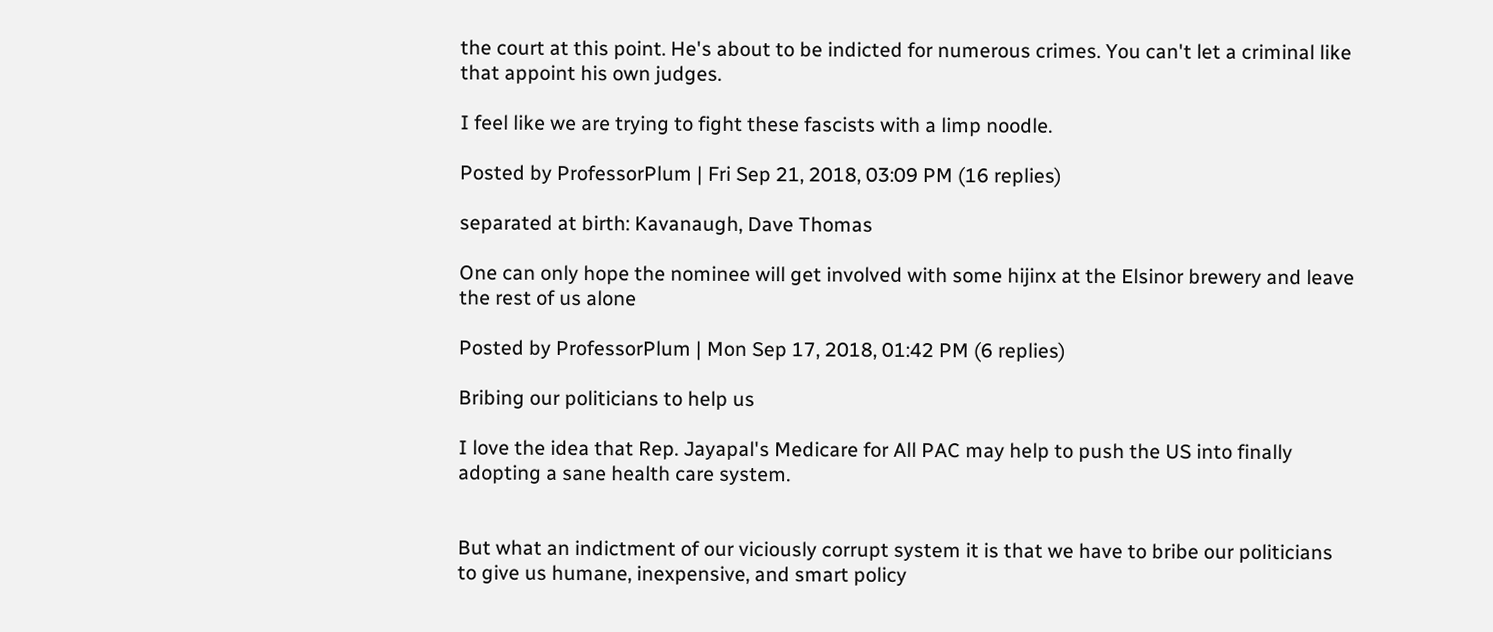the court at this point. He's about to be indicted for numerous crimes. You can't let a criminal like that appoint his own judges.

I feel like we are trying to fight these fascists with a limp noodle.

Posted by ProfessorPlum | Fri Sep 21, 2018, 03:09 PM (16 replies)

separated at birth: Kavanaugh, Dave Thomas

One can only hope the nominee will get involved with some hijinx at the Elsinor brewery and leave the rest of us alone

Posted by ProfessorPlum | Mon Sep 17, 2018, 01:42 PM (6 replies)

Bribing our politicians to help us

I love the idea that Rep. Jayapal's Medicare for All PAC may help to push the US into finally adopting a sane health care system.


But what an indictment of our viciously corrupt system it is that we have to bribe our politicians to give us humane, inexpensive, and smart policy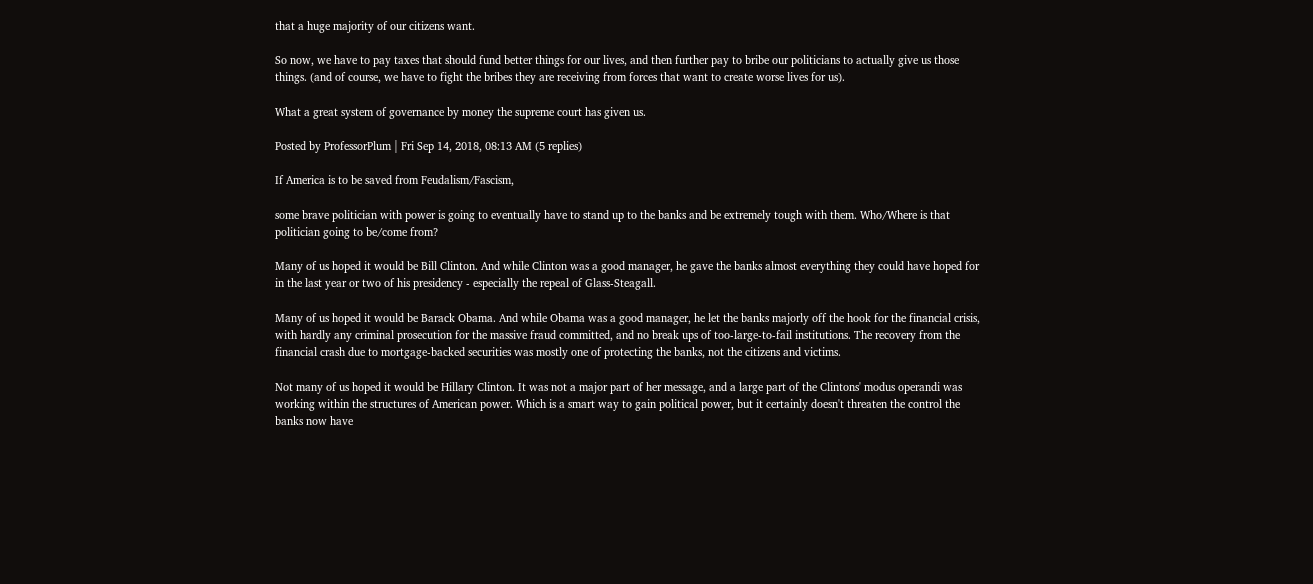that a huge majority of our citizens want.

So now, we have to pay taxes that should fund better things for our lives, and then further pay to bribe our politicians to actually give us those things. (and of course, we have to fight the bribes they are receiving from forces that want to create worse lives for us).

What a great system of governance by money the supreme court has given us.

Posted by ProfessorPlum | Fri Sep 14, 2018, 08:13 AM (5 replies)

If America is to be saved from Feudalism/Fascism,

some brave politician with power is going to eventually have to stand up to the banks and be extremely tough with them. Who/Where is that politician going to be/come from?

Many of us hoped it would be Bill Clinton. And while Clinton was a good manager, he gave the banks almost everything they could have hoped for in the last year or two of his presidency - especially the repeal of Glass-Steagall.

Many of us hoped it would be Barack Obama. And while Obama was a good manager, he let the banks majorly off the hook for the financial crisis, with hardly any criminal prosecution for the massive fraud committed, and no break ups of too-large-to-fail institutions. The recovery from the financial crash due to mortgage-backed securities was mostly one of protecting the banks, not the citizens and victims.

Not many of us hoped it would be Hillary Clinton. It was not a major part of her message, and a large part of the Clintons' modus operandi was working within the structures of American power. Which is a smart way to gain political power, but it certainly doesn't threaten the control the banks now have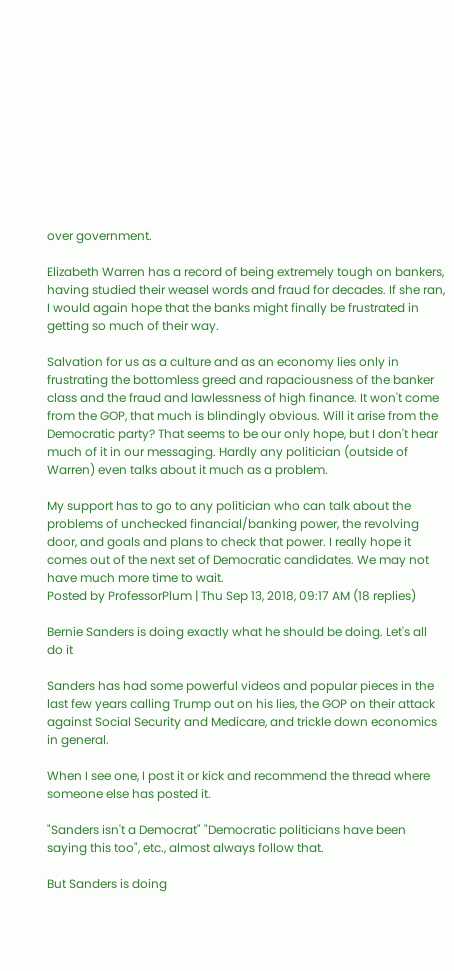over government.

Elizabeth Warren has a record of being extremely tough on bankers, having studied their weasel words and fraud for decades. If she ran, I would again hope that the banks might finally be frustrated in getting so much of their way.

Salvation for us as a culture and as an economy lies only in frustrating the bottomless greed and rapaciousness of the banker class and the fraud and lawlessness of high finance. It won't come from the GOP, that much is blindingly obvious. Will it arise from the Democratic party? That seems to be our only hope, but I don't hear much of it in our messaging. Hardly any politician (outside of Warren) even talks about it much as a problem.

My support has to go to any politician who can talk about the problems of unchecked financial/banking power, the revolving door, and goals and plans to check that power. I really hope it comes out of the next set of Democratic candidates. We may not have much more time to wait.
Posted by ProfessorPlum | Thu Sep 13, 2018, 09:17 AM (18 replies)

Bernie Sanders is doing exactly what he should be doing. Let's all do it

Sanders has had some powerful videos and popular pieces in the last few years calling Trump out on his lies, the GOP on their attack against Social Security and Medicare, and trickle down economics in general.

When I see one, I post it or kick and recommend the thread where someone else has posted it.

"Sanders isn't a Democrat" "Democratic politicians have been saying this too", etc., almost always follow that.

But Sanders is doing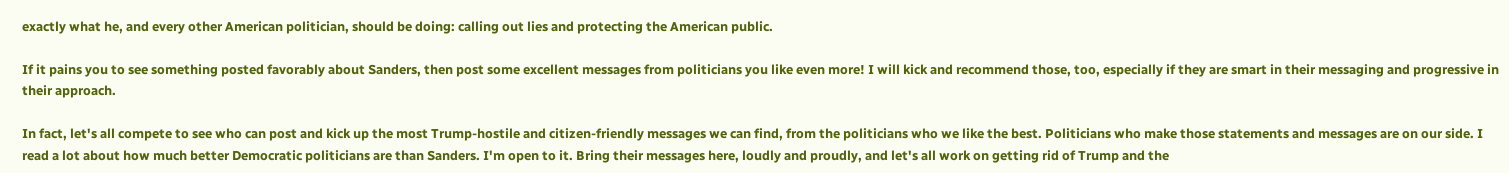exactly what he, and every other American politician, should be doing: calling out lies and protecting the American public.

If it pains you to see something posted favorably about Sanders, then post some excellent messages from politicians you like even more! I will kick and recommend those, too, especially if they are smart in their messaging and progressive in their approach.

In fact, let's all compete to see who can post and kick up the most Trump-hostile and citizen-friendly messages we can find, from the politicians who we like the best. Politicians who make those statements and messages are on our side. I read a lot about how much better Democratic politicians are than Sanders. I'm open to it. Bring their messages here, loudly and proudly, and let's all work on getting rid of Trump and the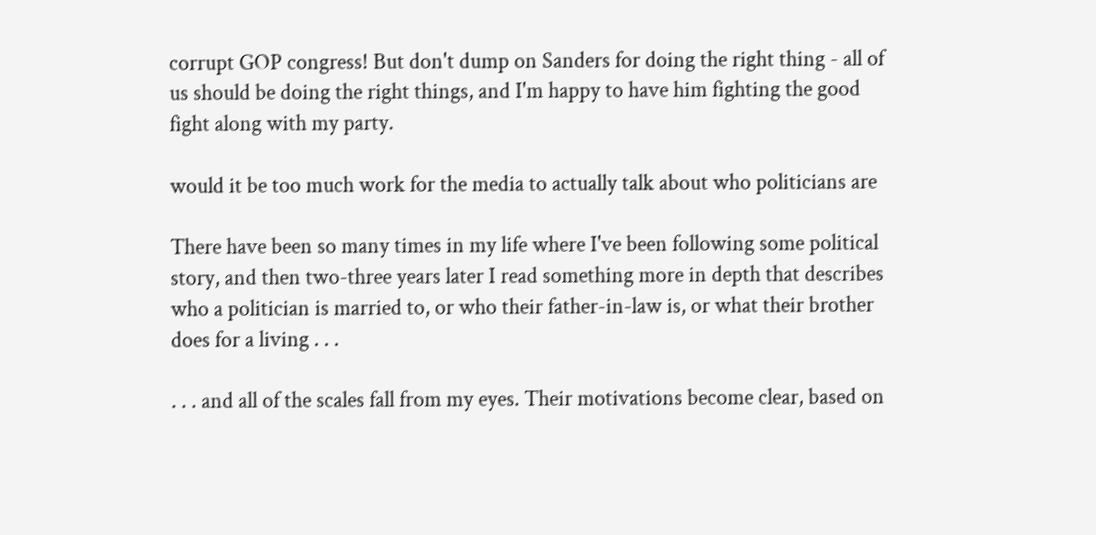corrupt GOP congress! But don't dump on Sanders for doing the right thing - all of us should be doing the right things, and I'm happy to have him fighting the good fight along with my party.

would it be too much work for the media to actually talk about who politicians are

There have been so many times in my life where I've been following some political story, and then two-three years later I read something more in depth that describes who a politician is married to, or who their father-in-law is, or what their brother does for a living . . .

. . . and all of the scales fall from my eyes. Their motivations become clear, based on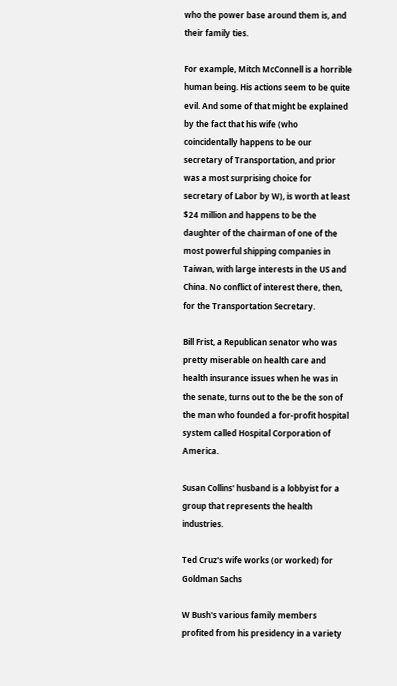who the power base around them is, and their family ties.

For example, Mitch McConnell is a horrible human being. His actions seem to be quite evil. And some of that might be explained by the fact that his wife (who coincidentally happens to be our secretary of Transportation, and prior was a most surprising choice for secretary of Labor by W), is worth at least $24 million and happens to be the daughter of the chairman of one of the most powerful shipping companies in Taiwan, with large interests in the US and China. No conflict of interest there, then, for the Transportation Secretary.

Bill Frist, a Republican senator who was pretty miserable on health care and health insurance issues when he was in the senate, turns out to the be the son of the man who founded a for-profit hospital system called Hospital Corporation of America.

Susan Collins' husband is a lobbyist for a group that represents the health industries.

Ted Cruz's wife works (or worked) for Goldman Sachs

W Bush's various family members profited from his presidency in a variety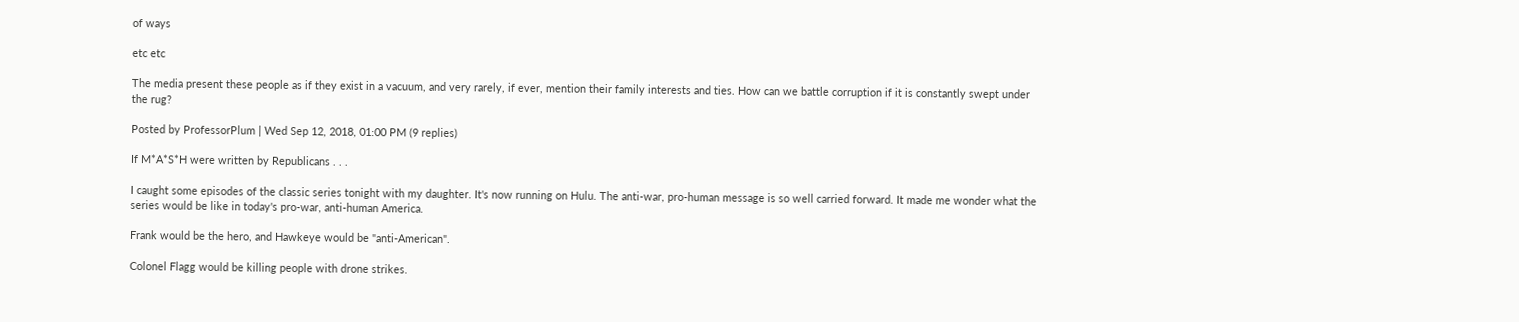of ways

etc etc

The media present these people as if they exist in a vacuum, and very rarely, if ever, mention their family interests and ties. How can we battle corruption if it is constantly swept under the rug?

Posted by ProfessorPlum | Wed Sep 12, 2018, 01:00 PM (9 replies)

If M*A*S*H were written by Republicans . . .

I caught some episodes of the classic series tonight with my daughter. It's now running on Hulu. The anti-war, pro-human message is so well carried forward. It made me wonder what the series would be like in today's pro-war, anti-human America.

Frank would be the hero, and Hawkeye would be "anti-American".

Colonel Flagg would be killing people with drone strikes.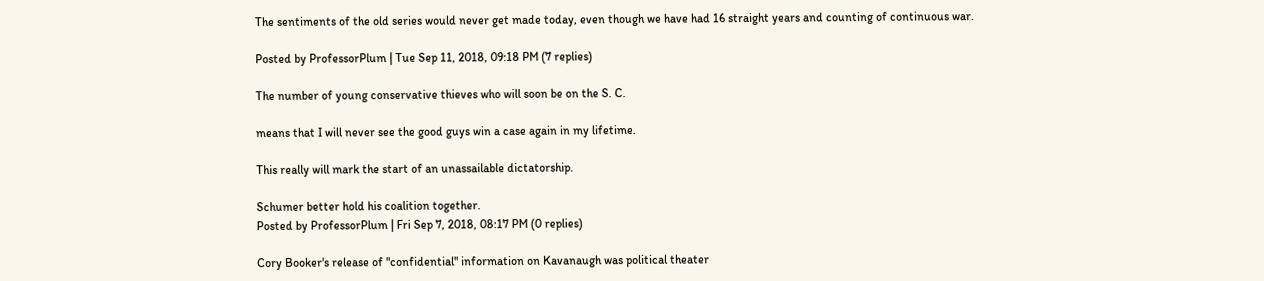The sentiments of the old series would never get made today, even though we have had 16 straight years and counting of continuous war.

Posted by ProfessorPlum | Tue Sep 11, 2018, 09:18 PM (7 replies)

The number of young conservative thieves who will soon be on the S. C.

means that I will never see the good guys win a case again in my lifetime.

This really will mark the start of an unassailable dictatorship.

Schumer better hold his coalition together.
Posted by ProfessorPlum | Fri Sep 7, 2018, 08:17 PM (0 replies)

Cory Booker's release of "confidential" information on Kavanaugh was political theater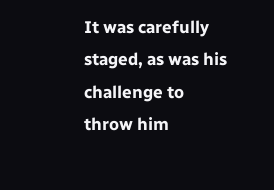It was carefully staged, as was his challenge to throw him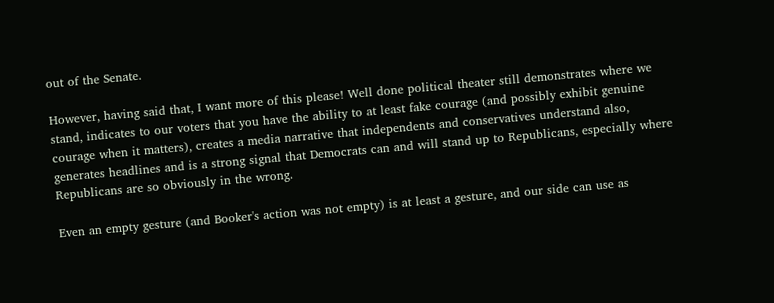out of the Senate.

However, having said that, I want more of this please! Well done political theater still demonstrates where we stand, indicates to our voters that you have the ability to at least fake courage (and possibly exhibit genuine courage when it matters), creates a media narrative that independents and conservatives understand also, generates headlines and is a strong signal that Democrats can and will stand up to Republicans, especially where Republicans are so obviously in the wrong.

Even an empty gesture (and Booker's action was not empty) is at least a gesture, and our side can use as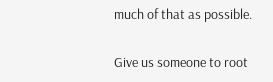much of that as possible.

Give us someone to root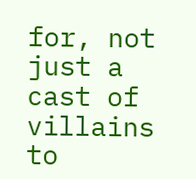for, not just a cast of villains to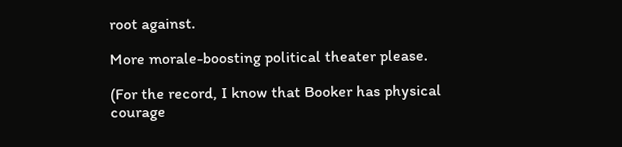root against.

More morale-boosting political theater please.

(For the record, I know that Booker has physical courage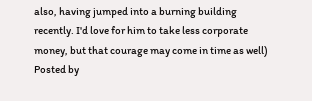also, having jumped into a burning building recently. I'd love for him to take less corporate money, but that courage may come in time as well)
Posted by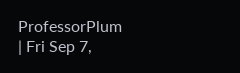ProfessorPlum | Fri Sep 7,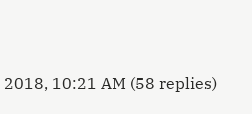2018, 10:21 AM (58 replies)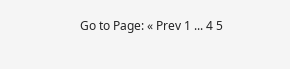Go to Page: « Prev 1 ... 4 5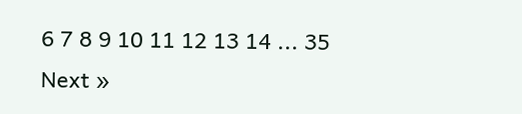6 7 8 9 10 11 12 13 14 ... 35 Next »